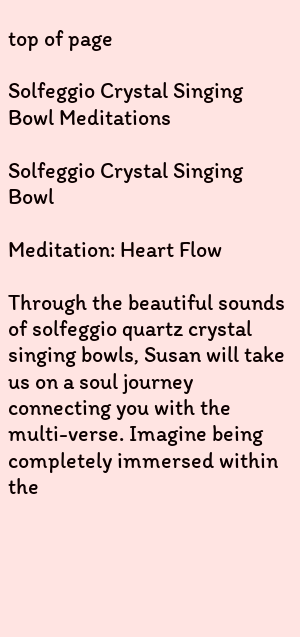top of page

Solfeggio Crystal Singing Bowl Meditations

Solfeggio Crystal Singing Bowl

Meditation: Heart Flow

Through the beautiful sounds of solfeggio quartz crystal singing bowls, Susan will take us on a soul journey connecting you with the multi-verse. Imagine being completely immersed within the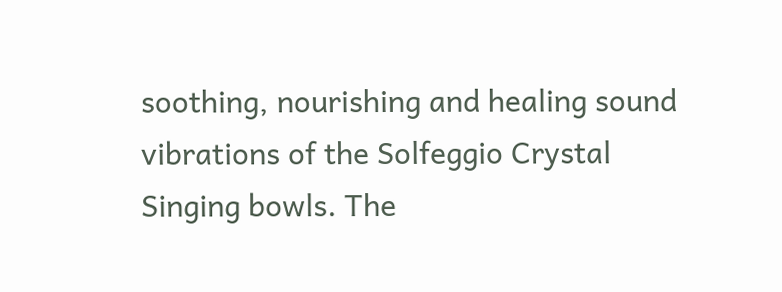soothing, nourishing and healing sound vibrations of the Solfeggio Crystal Singing bowls. The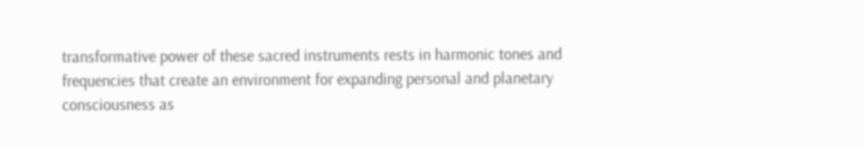transformative power of these sacred instruments rests in harmonic tones and frequencies that create an environment for expanding personal and planetary consciousness as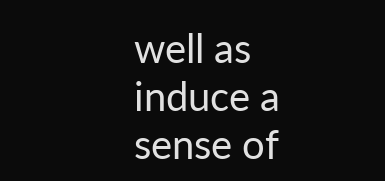well as induce a sense of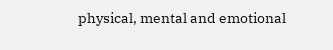physical, mental and emotional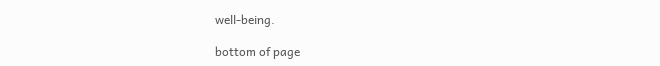well-being.

bottom of page